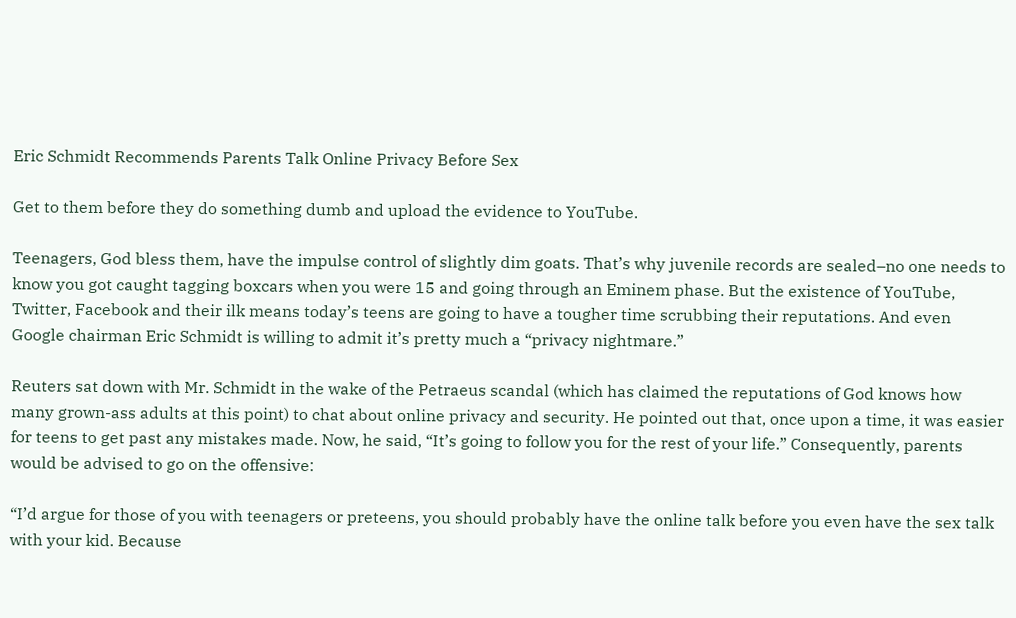Eric Schmidt Recommends Parents Talk Online Privacy Before Sex

Get to them before they do something dumb and upload the evidence to YouTube.

Teenagers, God bless them, have the impulse control of slightly dim goats. That’s why juvenile records are sealed–no one needs to know you got caught tagging boxcars when you were 15 and going through an Eminem phase. But the existence of YouTube, Twitter, Facebook and their ilk means today’s teens are going to have a tougher time scrubbing their reputations. And even Google chairman Eric Schmidt is willing to admit it’s pretty much a “privacy nightmare.”

Reuters sat down with Mr. Schmidt in the wake of the Petraeus scandal (which has claimed the reputations of God knows how many grown-ass adults at this point) to chat about online privacy and security. He pointed out that, once upon a time, it was easier for teens to get past any mistakes made. Now, he said, “It’s going to follow you for the rest of your life.” Consequently, parents would be advised to go on the offensive:

“I’d argue for those of you with teenagers or preteens, you should probably have the online talk before you even have the sex talk with your kid. Because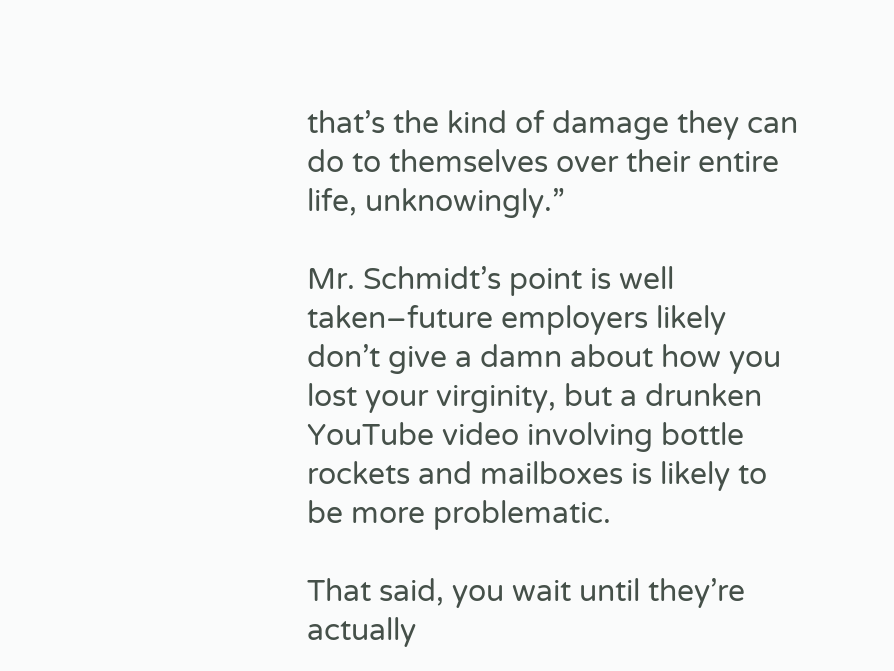that’s the kind of damage they can do to themselves over their entire life, unknowingly.”

Mr. Schmidt’s point is well taken–future employers likely don’t give a damn about how you lost your virginity, but a drunken YouTube video involving bottle rockets and mailboxes is likely to be more problematic.

That said, you wait until they’re actually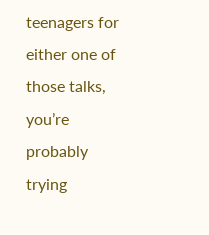teenagers for either one of those talks, you’re probably trying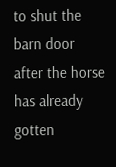to shut the barn door after the horse has already gotten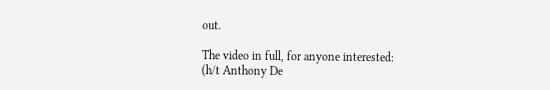out.

The video in full, for anyone interested:
(h/t Anthony De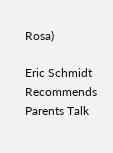Rosa)

Eric Schmidt Recommends Parents Talk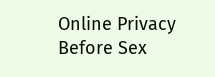Online Privacy Before Sex